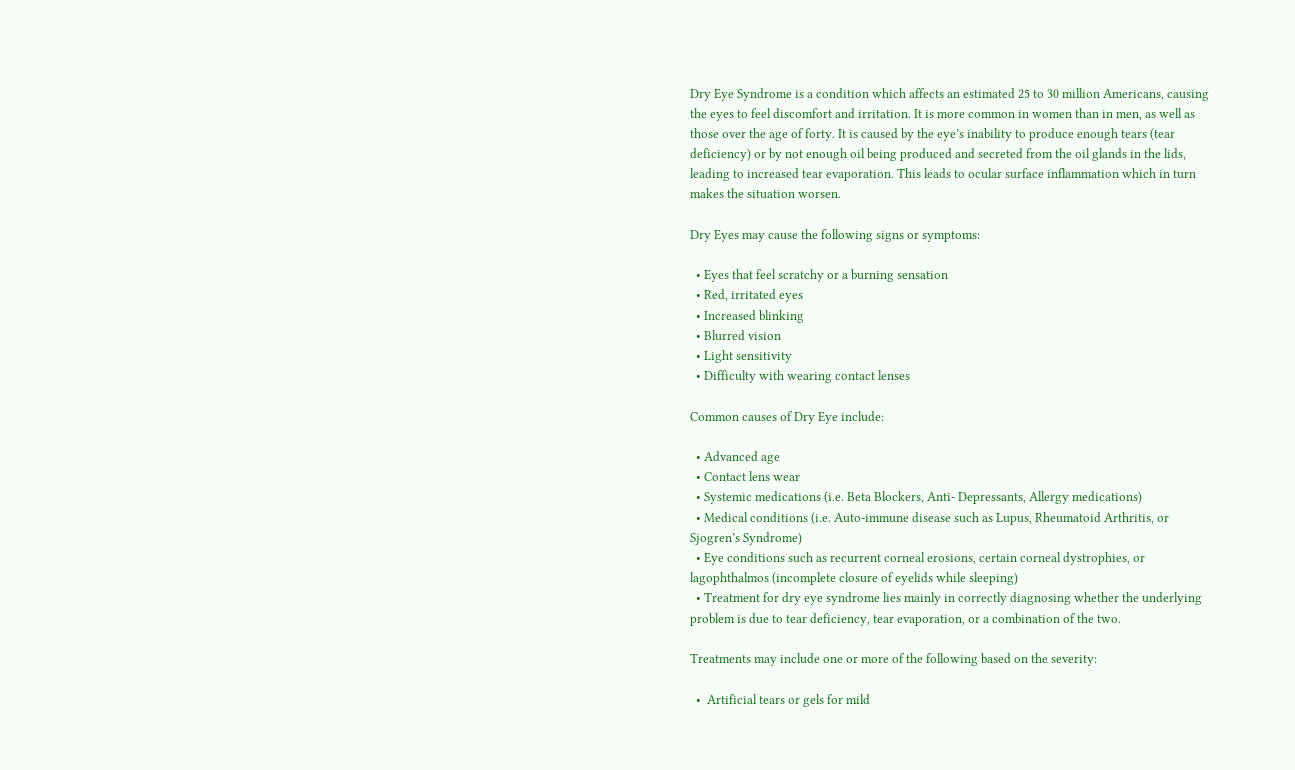Dry Eye Syndrome is a condition which affects an estimated 25 to 30 million Americans, causing the eyes to feel discomfort and irritation. It is more common in women than in men, as well as those over the age of forty. It is caused by the eye’s inability to produce enough tears (tear deficiency) or by not enough oil being produced and secreted from the oil glands in the lids, leading to increased tear evaporation. This leads to ocular surface inflammation which in turn makes the situation worsen.

Dry Eyes may cause the following signs or symptoms:

  • Eyes that feel scratchy or a burning sensation
  • Red, irritated eyes
  • Increased blinking
  • Blurred vision
  • Light sensitivity
  • Difficulty with wearing contact lenses

Common causes of Dry Eye include:

  • Advanced age
  • Contact lens wear
  • Systemic medications (i.e. Beta Blockers, Anti- Depressants, Allergy medications)
  • Medical conditions (i.e. Auto-immune disease such as Lupus, Rheumatoid Arthritis, or Sjogren’s Syndrome)
  • Eye conditions such as recurrent corneal erosions, certain corneal dystrophies, or lagophthalmos (incomplete closure of eyelids while sleeping)
  • Treatment for dry eye syndrome lies mainly in correctly diagnosing whether the underlying problem is due to tear deficiency, tear evaporation, or a combination of the two.

Treatments may include one or more of the following based on the severity:

  •  Artificial tears or gels for mild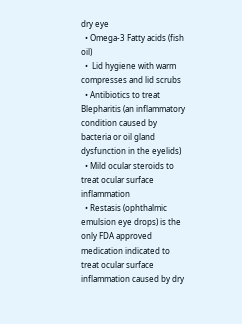dry eye
  • Omega-3 Fatty acids (fish oil)
  •  Lid hygiene with warm compresses and lid scrubs
  • Antibiotics to treat Blepharitis (an inflammatory condition caused by bacteria or oil gland dysfunction in the eyelids)
  • Mild ocular steroids to treat ocular surface inflammation
  • Restasis (ophthalmic emulsion eye drops) is the only FDA approved medication indicated to treat ocular surface inflammation caused by dry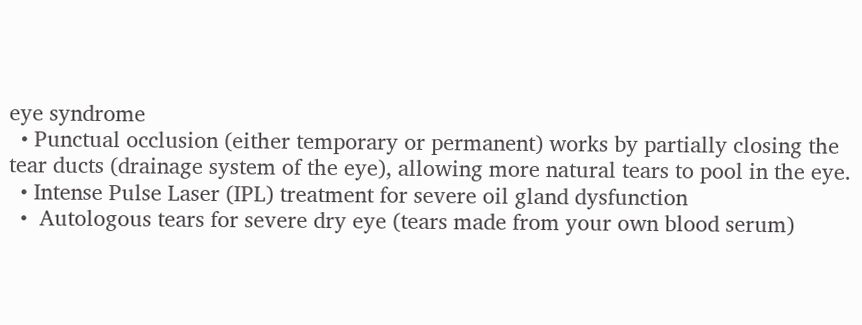eye syndrome
  • Punctual occlusion (either temporary or permanent) works by partially closing the tear ducts (drainage system of the eye), allowing more natural tears to pool in the eye.
  • Intense Pulse Laser (IPL) treatment for severe oil gland dysfunction
  •  Autologous tears for severe dry eye (tears made from your own blood serum)